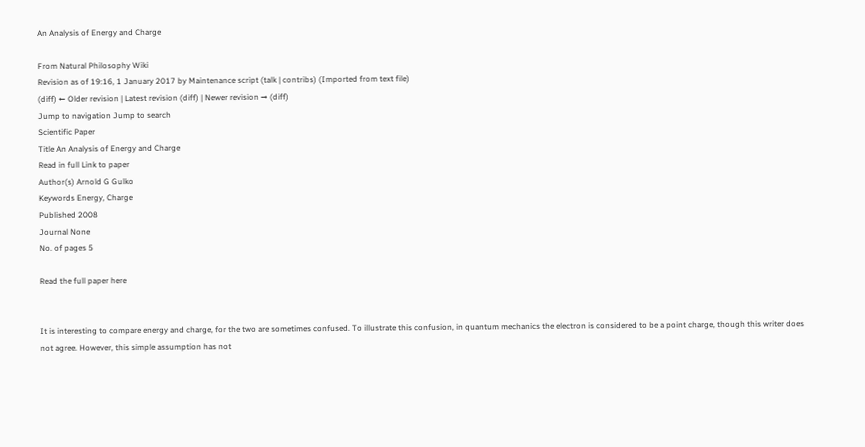An Analysis of Energy and Charge

From Natural Philosophy Wiki
Revision as of 19:16, 1 January 2017 by Maintenance script (talk | contribs) (Imported from text file)
(diff) ← Older revision | Latest revision (diff) | Newer revision → (diff)
Jump to navigation Jump to search
Scientific Paper
Title An Analysis of Energy and Charge
Read in full Link to paper
Author(s) Arnold G Gulko
Keywords Energy, Charge
Published 2008
Journal None
No. of pages 5

Read the full paper here


It is interesting to compare energy and charge, for the two are sometimes confused. To illustrate this confusion, in quantum mechanics the electron is considered to be a point charge, though this writer does not agree. However, this simple assumption has not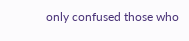only confused those who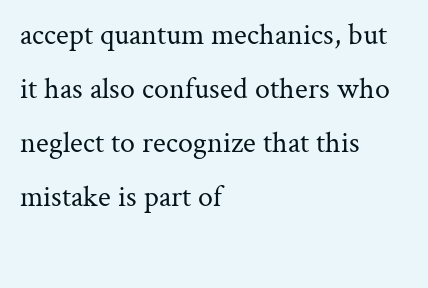accept quantum mechanics, but it has also confused others who neglect to recognize that this mistake is part of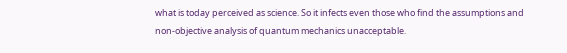what is today perceived as science. So it infects even those who find the assumptions and non-objective analysis of quantum mechanics unacceptable.